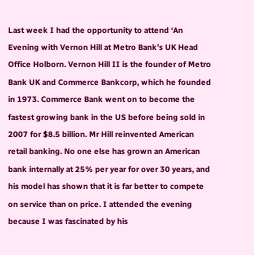Last week I had the opportunity to attend ‘An Evening with Vernon Hill at Metro Bank’s UK Head Office Holborn. Vernon Hill II is the founder of Metro Bank UK and Commerce Bankcorp, which he founded in 1973. Commerce Bank went on to become the fastest growing bank in the US before being sold in 2007 for $8.5 billion. Mr Hill reinvented American retail banking. No one else has grown an American bank internally at 25% per year for over 30 years, and his model has shown that it is far better to compete on service than on price. I attended the evening because I was fascinated by his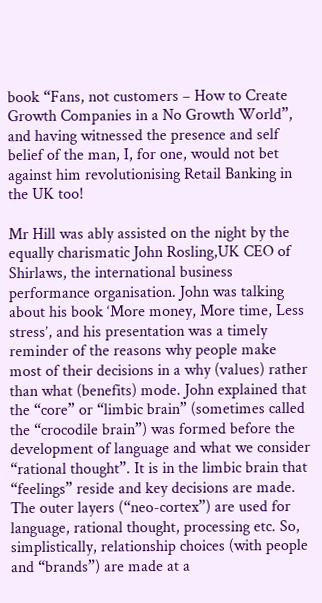book “Fans, not customers – How to Create Growth Companies in a No Growth World”, and having witnessed the presence and self belief of the man, I, for one, would not bet against him revolutionising Retail Banking in the UK too!

Mr Hill was ably assisted on the night by the equally charismatic John Rosling,UK CEO of Shirlaws, the international business performance organisation. John was talking about his book ‘More money, More time, Less stress’, and his presentation was a timely reminder of the reasons why people make most of their decisions in a why (values) rather than what (benefits) mode. John explained that the “core” or “limbic brain” (sometimes called the “crocodile brain”) was formed before the development of language and what we consider “rational thought”. It is in the limbic brain that “feelings” reside and key decisions are made. The outer layers (“neo-cortex”) are used for language, rational thought, processing etc. So, simplistically, relationship choices (with people and “brands”) are made at a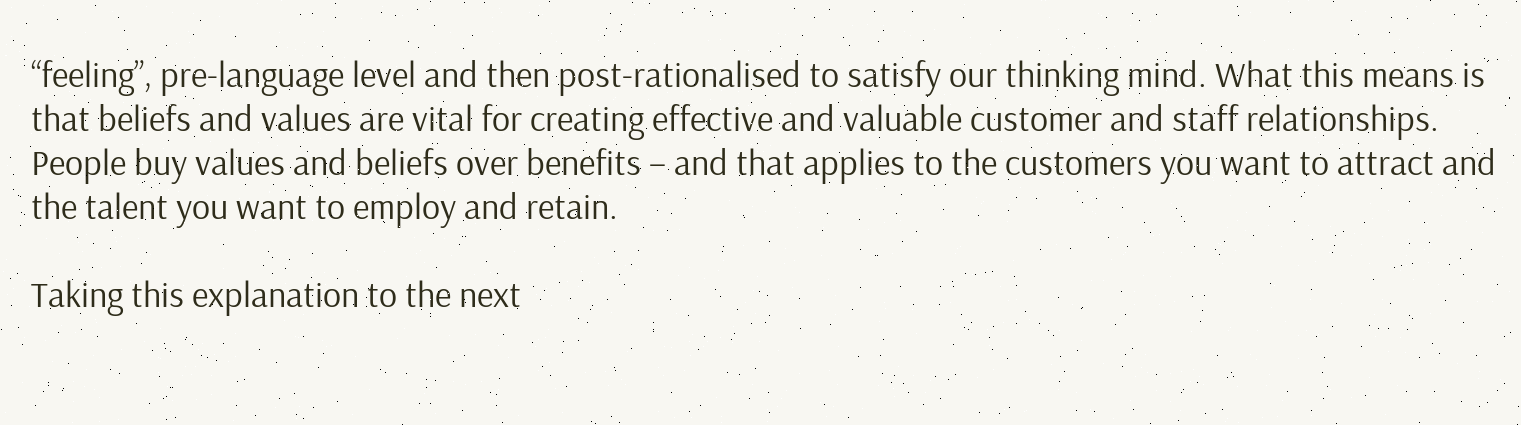“feeling”, pre-language level and then post-rationalised to satisfy our thinking mind. What this means is that beliefs and values are vital for creating effective and valuable customer and staff relationships. People buy values and beliefs over benefits – and that applies to the customers you want to attract and the talent you want to employ and retain.

Taking this explanation to the next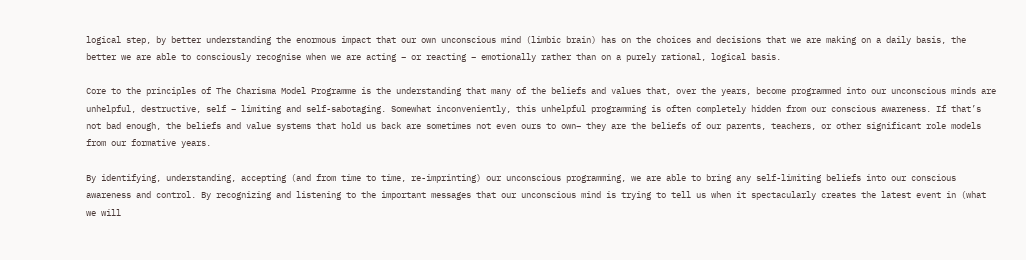logical step, by better understanding the enormous impact that our own unconscious mind (limbic brain) has on the choices and decisions that we are making on a daily basis, the better we are able to consciously recognise when we are acting – or reacting – emotionally rather than on a purely rational, logical basis.

Core to the principles of The Charisma Model Programme is the understanding that many of the beliefs and values that, over the years, become programmed into our unconscious minds are unhelpful, destructive, self – limiting and self-sabotaging. Somewhat inconveniently, this unhelpful programming is often completely hidden from our conscious awareness. If that’s not bad enough, the beliefs and value systems that hold us back are sometimes not even ours to own– they are the beliefs of our parents, teachers, or other significant role models from our formative years.

By identifying, understanding, accepting (and from time to time, re-imprinting) our unconscious programming, we are able to bring any self-limiting beliefs into our conscious awareness and control. By recognizing and listening to the important messages that our unconscious mind is trying to tell us when it spectacularly creates the latest event in (what we will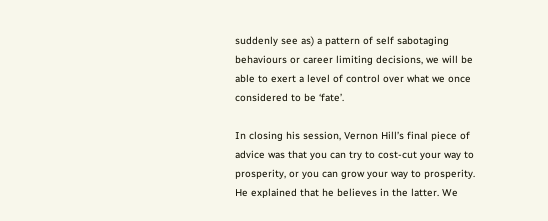suddenly see as) a pattern of self sabotaging behaviours or career limiting decisions, we will be able to exert a level of control over what we once considered to be ‘fate’.

In closing his session, Vernon Hill’s final piece of advice was that you can try to cost-cut your way to prosperity, or you can grow your way to prosperity. He explained that he believes in the latter. We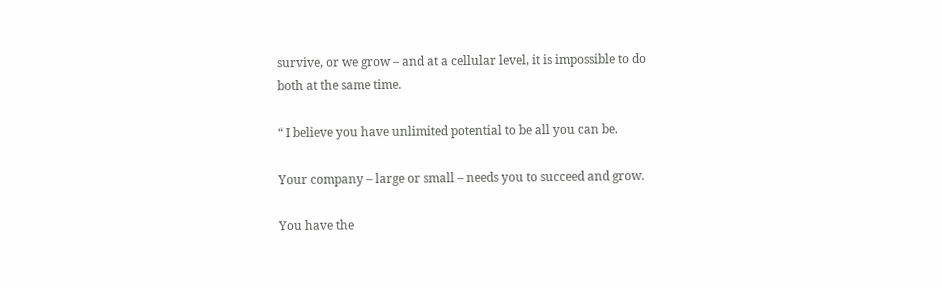survive, or we grow – and at a cellular level, it is impossible to do both at the same time.

“ I believe you have unlimited potential to be all you can be.

Your company – large or small – needs you to succeed and grow.

You have the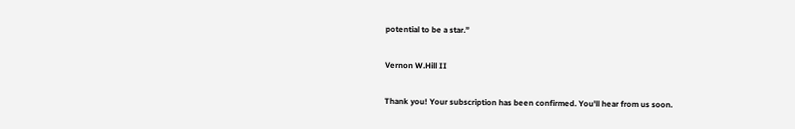potential to be a star.”

Vernon W.Hill II

Thank you! Your subscription has been confirmed. You'll hear from us soon.